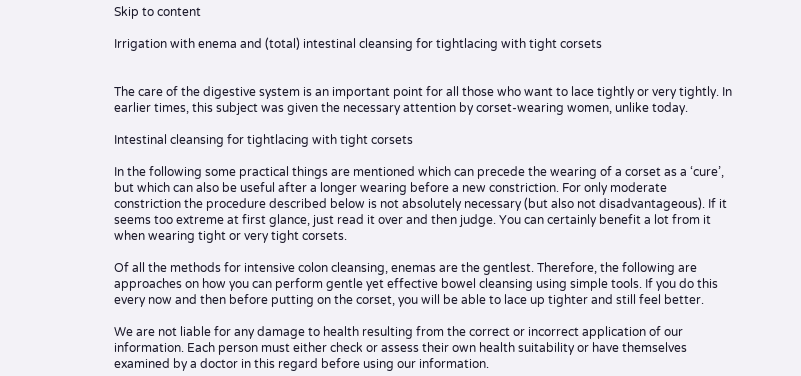Skip to content

Irrigation with enema and (total) intestinal cleansing for tightlacing with tight corsets


The care of the digestive system is an important point for all those who want to lace tightly or very tightly. In earlier times, this subject was given the necessary attention by corset-wearing women, unlike today.

Intestinal cleansing for tightlacing with tight corsets

In the following some practical things are mentioned which can precede the wearing of a corset as a ‘cure’, but which can also be useful after a longer wearing before a new constriction. For only moderate constriction the procedure described below is not absolutely necessary (but also not disadvantageous). If it seems too extreme at first glance, just read it over and then judge. You can certainly benefit a lot from it when wearing tight or very tight corsets.

Of all the methods for intensive colon cleansing, enemas are the gentlest. Therefore, the following are approaches on how you can perform gentle yet effective bowel cleansing using simple tools. If you do this every now and then before putting on the corset, you will be able to lace up tighter and still feel better.

We are not liable for any damage to health resulting from the correct or incorrect application of our information. Each person must either check or assess their own health suitability or have themselves examined by a doctor in this regard before using our information.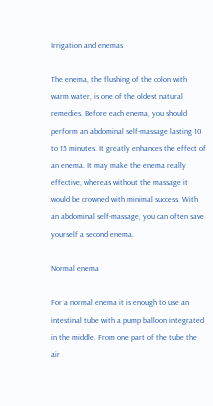Irrigation and enemas

The enema, the flushing of the colon with warm water, is one of the oldest natural remedies. Before each enema, you should perform an abdominal self-massage lasting 10 to 15 minutes. It greatly enhances the effect of an enema. It may make the enema really effective, whereas without the massage it would be crowned with minimal success. With an abdominal self-massage, you can often save yourself a second enema.

Normal enema

For a normal enema it is enough to use an intestinal tube with a pump balloon integrated in the middle. From one part of the tube the air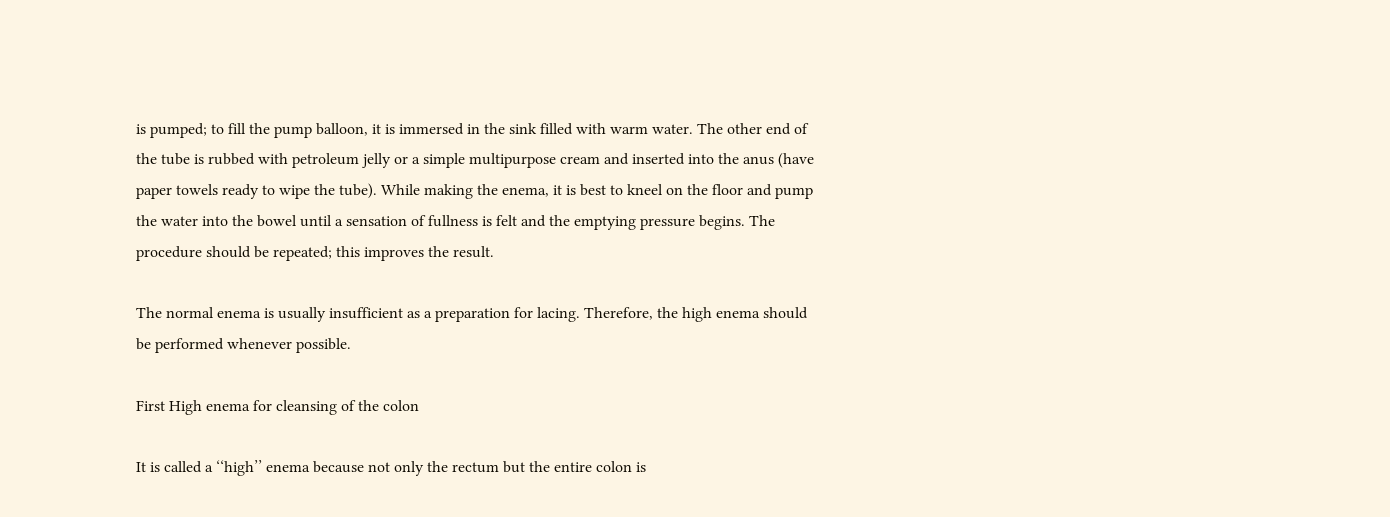is pumped; to fill the pump balloon, it is immersed in the sink filled with warm water. The other end of the tube is rubbed with petroleum jelly or a simple multipurpose cream and inserted into the anus (have paper towels ready to wipe the tube). While making the enema, it is best to kneel on the floor and pump the water into the bowel until a sensation of fullness is felt and the emptying pressure begins. The procedure should be repeated; this improves the result.

The normal enema is usually insufficient as a preparation for lacing. Therefore, the high enema should be performed whenever possible.

First High enema for cleansing of the colon

It is called a ‘‘high’’ enema because not only the rectum but the entire colon is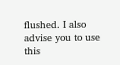flushed. I also advise you to use this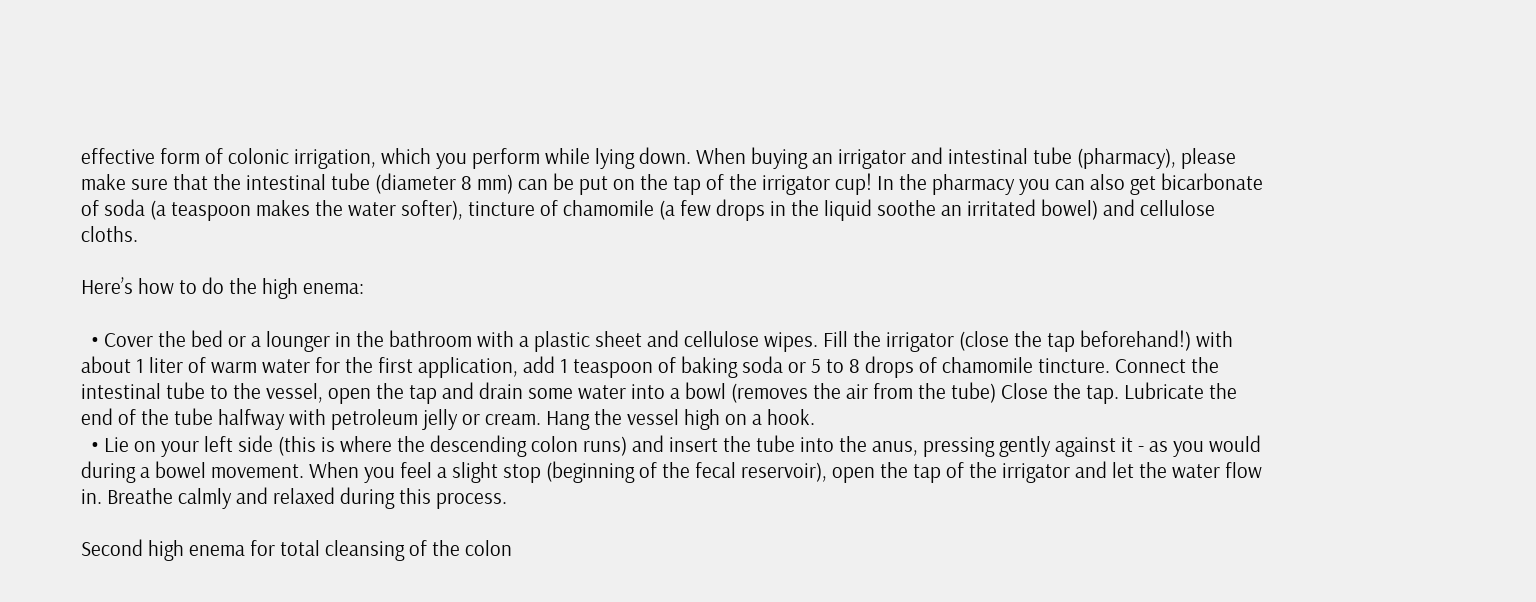effective form of colonic irrigation, which you perform while lying down. When buying an irrigator and intestinal tube (pharmacy), please make sure that the intestinal tube (diameter 8 mm) can be put on the tap of the irrigator cup! In the pharmacy you can also get bicarbonate of soda (a teaspoon makes the water softer), tincture of chamomile (a few drops in the liquid soothe an irritated bowel) and cellulose cloths.

Here’s how to do the high enema:

  • Cover the bed or a lounger in the bathroom with a plastic sheet and cellulose wipes. Fill the irrigator (close the tap beforehand!) with about 1 liter of warm water for the first application, add 1 teaspoon of baking soda or 5 to 8 drops of chamomile tincture. Connect the intestinal tube to the vessel, open the tap and drain some water into a bowl (removes the air from the tube) Close the tap. Lubricate the end of the tube halfway with petroleum jelly or cream. Hang the vessel high on a hook.
  • Lie on your left side (this is where the descending colon runs) and insert the tube into the anus, pressing gently against it - as you would during a bowel movement. When you feel a slight stop (beginning of the fecal reservoir), open the tap of the irrigator and let the water flow in. Breathe calmly and relaxed during this process.

Second high enema for total cleansing of the colon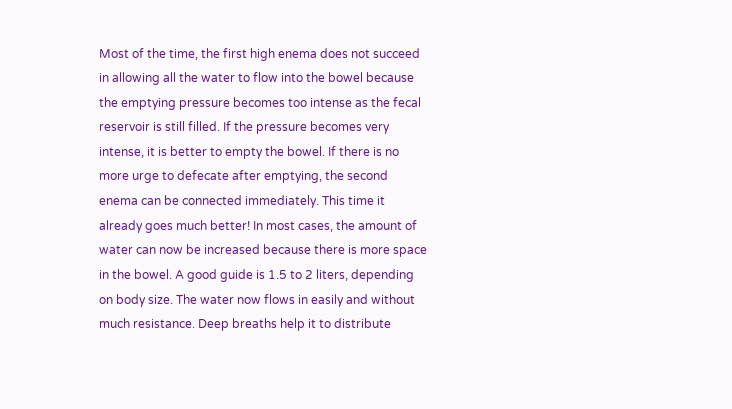Most of the time, the first high enema does not succeed in allowing all the water to flow into the bowel because the emptying pressure becomes too intense as the fecal reservoir is still filled. If the pressure becomes very intense, it is better to empty the bowel. If there is no more urge to defecate after emptying, the second enema can be connected immediately. This time it already goes much better! In most cases, the amount of water can now be increased because there is more space in the bowel. A good guide is 1.5 to 2 liters, depending on body size. The water now flows in easily and without much resistance. Deep breaths help it to distribute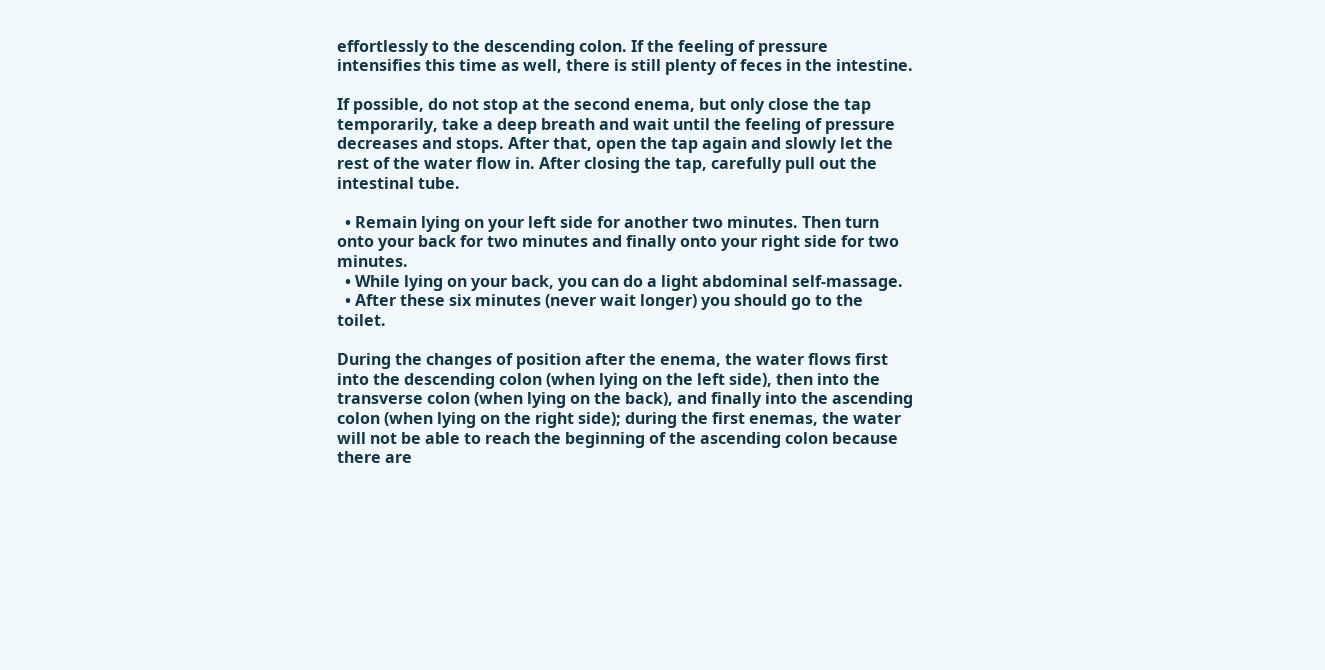effortlessly to the descending colon. If the feeling of pressure intensifies this time as well, there is still plenty of feces in the intestine.

If possible, do not stop at the second enema, but only close the tap temporarily, take a deep breath and wait until the feeling of pressure decreases and stops. After that, open the tap again and slowly let the rest of the water flow in. After closing the tap, carefully pull out the intestinal tube.

  • Remain lying on your left side for another two minutes. Then turn onto your back for two minutes and finally onto your right side for two minutes.
  • While lying on your back, you can do a light abdominal self-massage.
  • After these six minutes (never wait longer) you should go to the toilet.

During the changes of position after the enema, the water flows first into the descending colon (when lying on the left side), then into the transverse colon (when lying on the back), and finally into the ascending colon (when lying on the right side); during the first enemas, the water will not be able to reach the beginning of the ascending colon because there are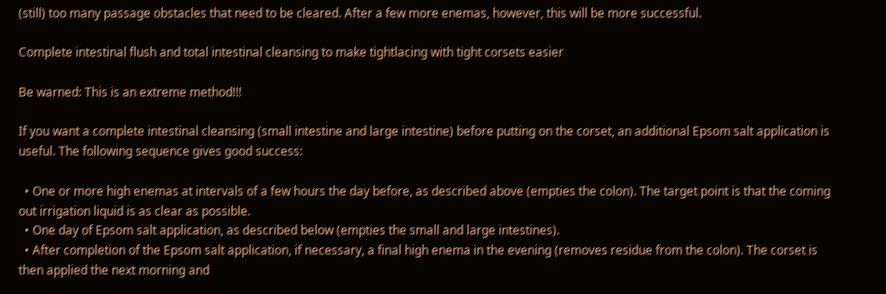(still) too many passage obstacles that need to be cleared. After a few more enemas, however, this will be more successful.

Complete intestinal flush and total intestinal cleansing to make tightlacing with tight corsets easier

Be warned: This is an extreme method!!!

If you want a complete intestinal cleansing (small intestine and large intestine) before putting on the corset, an additional Epsom salt application is useful. The following sequence gives good success:

  • One or more high enemas at intervals of a few hours the day before, as described above (empties the colon). The target point is that the coming out irrigation liquid is as clear as possible.
  • One day of Epsom salt application, as described below (empties the small and large intestines).
  • After completion of the Epsom salt application, if necessary, a final high enema in the evening (removes residue from the colon). The corset is then applied the next morning and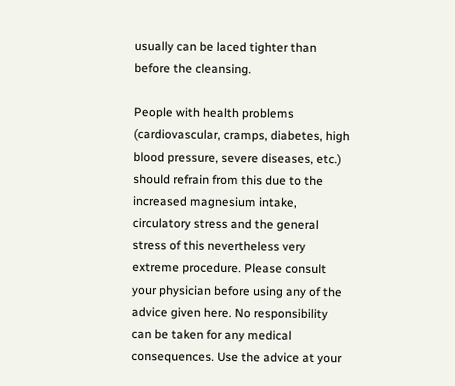usually can be laced tighter than before the cleansing.

People with health problems (cardiovascular, cramps, diabetes, high blood pressure, severe diseases, etc.) should refrain from this due to the increased magnesium intake, circulatory stress and the general stress of this nevertheless very extreme procedure. Please consult your physician before using any of the advice given here. No responsibility can be taken for any medical consequences. Use the advice at your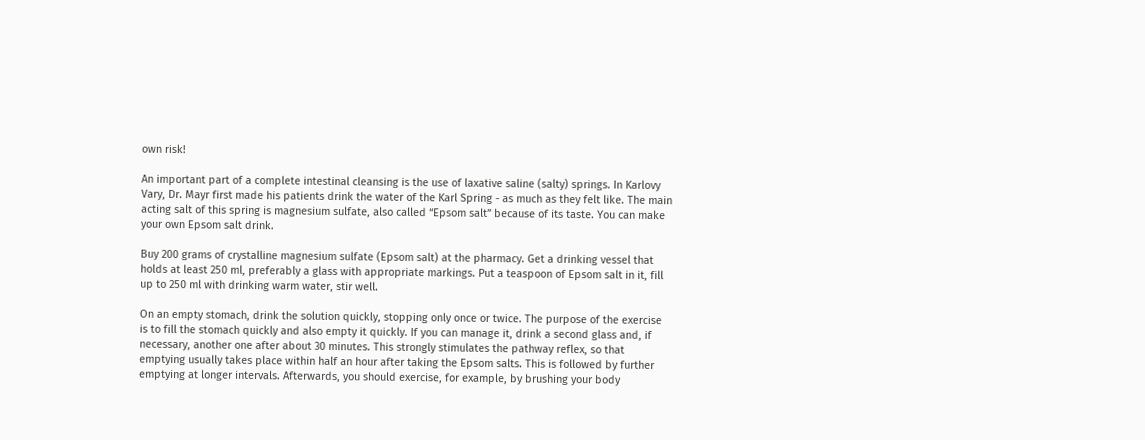own risk!

An important part of a complete intestinal cleansing is the use of laxative saline (salty) springs. In Karlovy Vary, Dr. Mayr first made his patients drink the water of the Karl Spring - as much as they felt like. The main acting salt of this spring is magnesium sulfate, also called “Epsom salt” because of its taste. You can make your own Epsom salt drink.

Buy 200 grams of crystalline magnesium sulfate (Epsom salt) at the pharmacy. Get a drinking vessel that holds at least 250 ml, preferably a glass with appropriate markings. Put a teaspoon of Epsom salt in it, fill up to 250 ml with drinking warm water, stir well.

On an empty stomach, drink the solution quickly, stopping only once or twice. The purpose of the exercise is to fill the stomach quickly and also empty it quickly. If you can manage it, drink a second glass and, if necessary, another one after about 30 minutes. This strongly stimulates the pathway reflex, so that emptying usually takes place within half an hour after taking the Epsom salts. This is followed by further emptying at longer intervals. Afterwards, you should exercise, for example, by brushing your body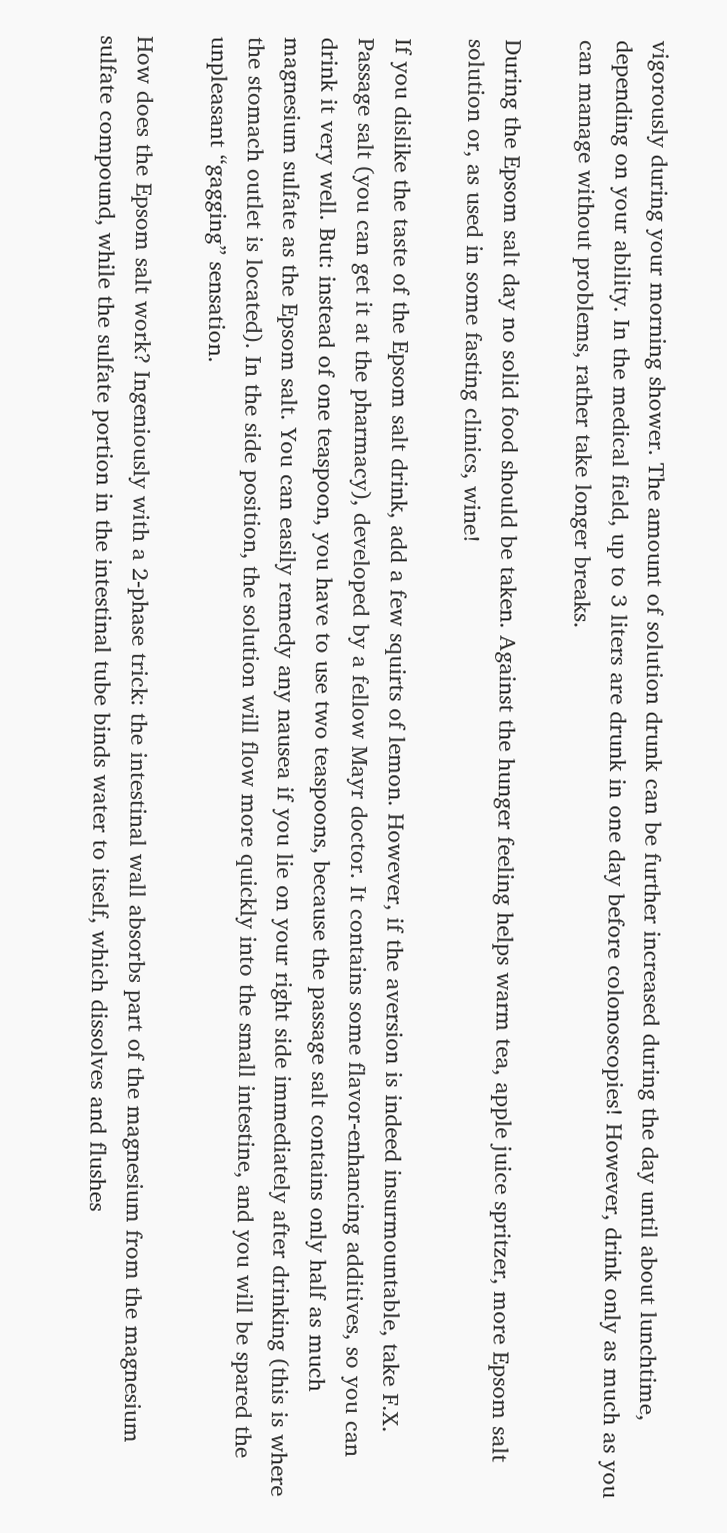vigorously during your morning shower. The amount of solution drunk can be further increased during the day until about lunchtime, depending on your ability. In the medical field, up to 3 liters are drunk in one day before colonoscopies! However, drink only as much as you can manage without problems, rather take longer breaks.

During the Epsom salt day no solid food should be taken. Against the hunger feeling helps warm tea, apple juice spritzer, more Epsom salt solution or, as used in some fasting clinics, wine!

If you dislike the taste of the Epsom salt drink, add a few squirts of lemon. However, if the aversion is indeed insurmountable, take F.X. Passage salt (you can get it at the pharmacy), developed by a fellow Mayr doctor. It contains some flavor-enhancing additives, so you can drink it very well. But: instead of one teaspoon, you have to use two teaspoons, because the passage salt contains only half as much magnesium sulfate as the Epsom salt. You can easily remedy any nausea if you lie on your right side immediately after drinking (this is where the stomach outlet is located). In the side position, the solution will flow more quickly into the small intestine, and you will be spared the unpleasant “gagging” sensation.

How does the Epsom salt work? Ingeniously with a 2-phase trick: the intestinal wall absorbs part of the magnesium from the magnesium sulfate compound, while the sulfate portion in the intestinal tube binds water to itself, which dissolves and flushes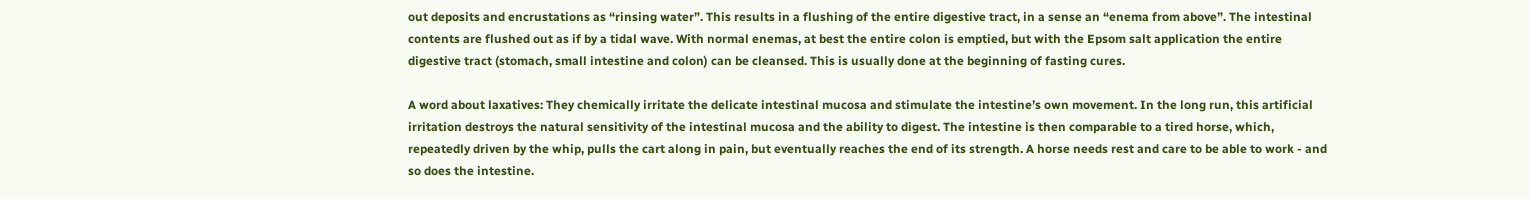out deposits and encrustations as “rinsing water”. This results in a flushing of the entire digestive tract, in a sense an “enema from above”. The intestinal contents are flushed out as if by a tidal wave. With normal enemas, at best the entire colon is emptied, but with the Epsom salt application the entire digestive tract (stomach, small intestine and colon) can be cleansed. This is usually done at the beginning of fasting cures.

A word about laxatives: They chemically irritate the delicate intestinal mucosa and stimulate the intestine’s own movement. In the long run, this artificial irritation destroys the natural sensitivity of the intestinal mucosa and the ability to digest. The intestine is then comparable to a tired horse, which, repeatedly driven by the whip, pulls the cart along in pain, but eventually reaches the end of its strength. A horse needs rest and care to be able to work - and so does the intestine.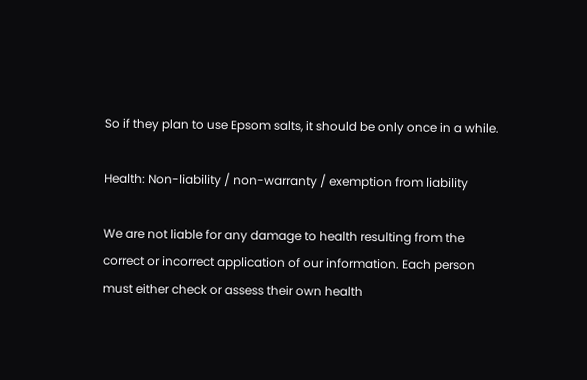So if they plan to use Epsom salts, it should be only once in a while.

Health: Non-liability / non-warranty / exemption from liability

We are not liable for any damage to health resulting from the correct or incorrect application of our information. Each person must either check or assess their own health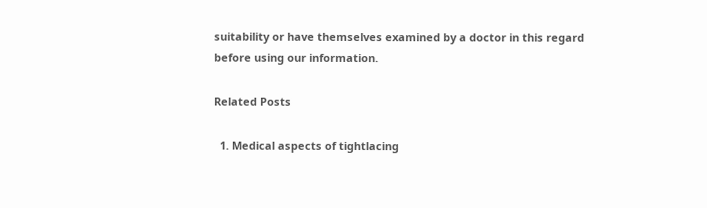suitability or have themselves examined by a doctor in this regard before using our information.

Related Posts

  1. Medical aspects of tightlacing